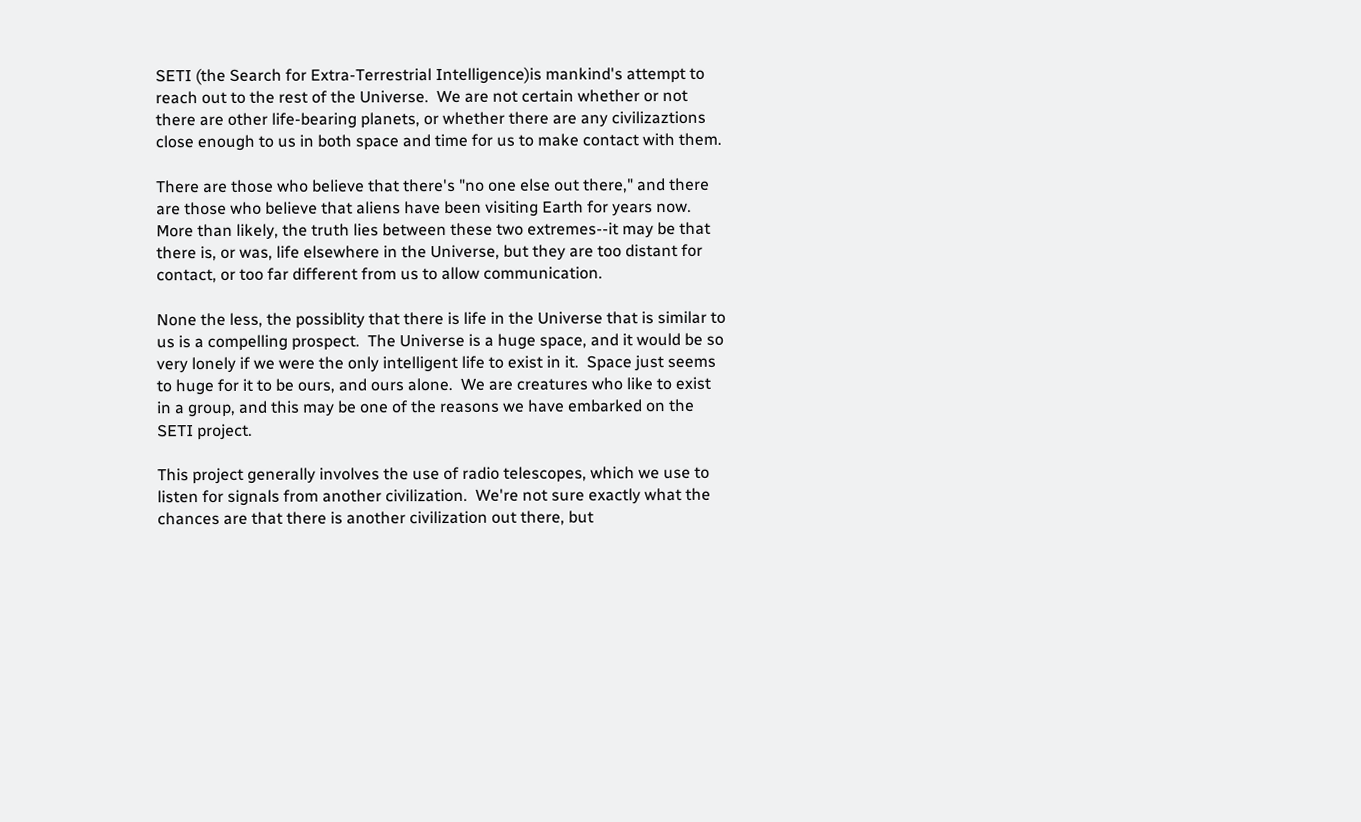SETI (the Search for Extra-Terrestrial Intelligence)is mankind's attempt to reach out to the rest of the Universe.  We are not certain whether or not there are other life-bearing planets, or whether there are any civilizaztions close enough to us in both space and time for us to make contact with them.

There are those who believe that there's "no one else out there," and there are those who believe that aliens have been visiting Earth for years now.  More than likely, the truth lies between these two extremes--it may be that there is, or was, life elsewhere in the Universe, but they are too distant for contact, or too far different from us to allow communication.

None the less, the possiblity that there is life in the Universe that is similar to us is a compelling prospect.  The Universe is a huge space, and it would be so very lonely if we were the only intelligent life to exist in it.  Space just seems to huge for it to be ours, and ours alone.  We are creatures who like to exist in a group, and this may be one of the reasons we have embarked on the SETI project.

This project generally involves the use of radio telescopes, which we use to listen for signals from another civilization.  We're not sure exactly what the chances are that there is another civilization out there, but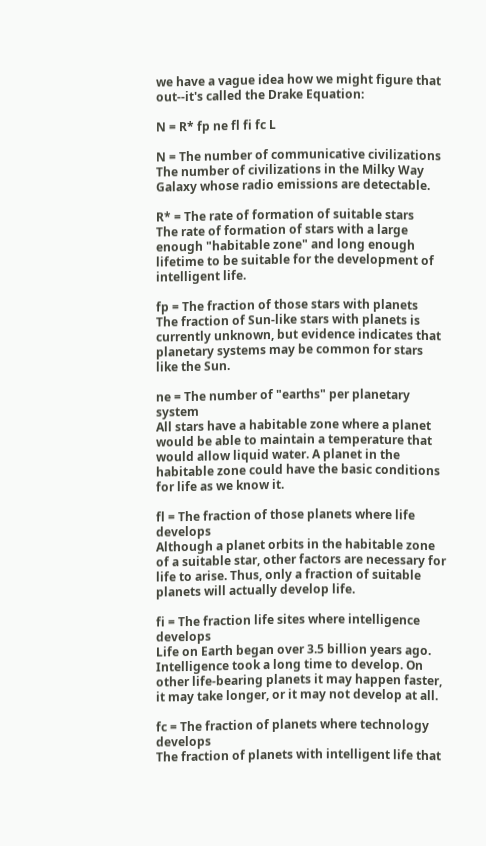we have a vague idea how we might figure that out--it's called the Drake Equation:

N = R* fp ne fl fi fc L

N = The number of communicative civilizations
The number of civilizations in the Milky Way Galaxy whose radio emissions are detectable.

R* = The rate of formation of suitable stars
The rate of formation of stars with a large enough "habitable zone" and long enough lifetime to be suitable for the development of intelligent life.

fp = The fraction of those stars with planets
The fraction of Sun-like stars with planets is currently unknown, but evidence indicates that planetary systems may be common for stars like the Sun.

ne = The number of "earths" per planetary system
All stars have a habitable zone where a planet would be able to maintain a temperature that would allow liquid water. A planet in the habitable zone could have the basic conditions for life as we know it.

fl = The fraction of those planets where life develops
Although a planet orbits in the habitable zone of a suitable star, other factors are necessary for life to arise. Thus, only a fraction of suitable planets will actually develop life.

fi = The fraction life sites where intelligence develops
Life on Earth began over 3.5 billion years ago. Intelligence took a long time to develop. On other life-bearing planets it may happen faster, it may take longer, or it may not develop at all.

fc = The fraction of planets where technology develops
The fraction of planets with intelligent life that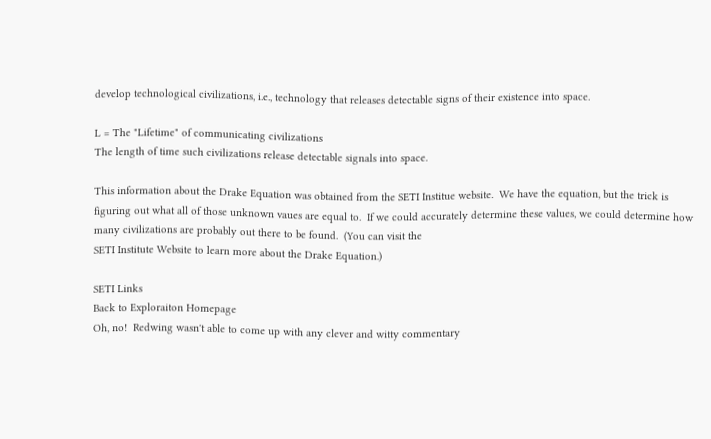develop technological civilizations, i.e., technology that releases detectable signs of their existence into space.

L = The "Lifetime" of communicating civilizations
The length of time such civilizations release detectable signals into space.

This information about the Drake Equation was obtained from the SETI Institue website.  We have the equation, but the trick is figuring out what all of those unknown vaues are equal to.  If we could accurately determine these values, we could determine how many civilizations are probably out there to be found.  (You can visit the
SETI Institute Website to learn more about the Drake Equation.)

SETI Links
Back to Exploraiton Homepage
Oh, no!  Redwing wasn't able to come up with any clever and witty commentary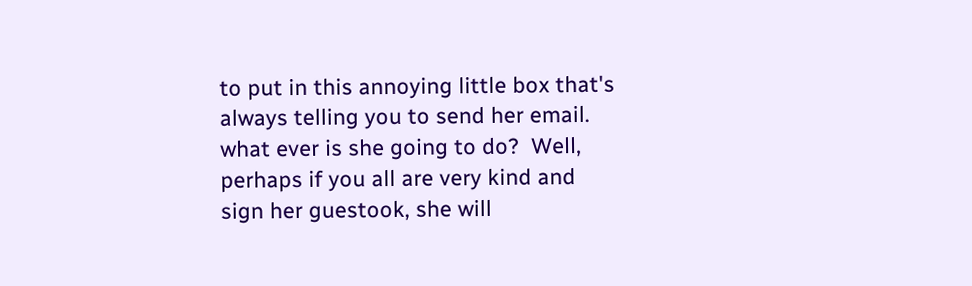to put in this annoying little box that's always telling you to send her email. what ever is she going to do?  Well, perhaps if you all are very kind and sign her guestook, she will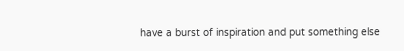have a burst of inspiration and put something else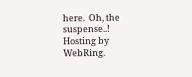here.  Oh, the suspense..!
Hosting by WebRing.